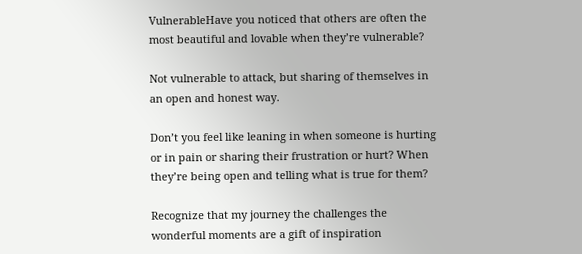VulnerableHave you noticed that others are often the most beautiful and lovable when they’re vulnerable?

Not vulnerable to attack, but sharing of themselves in an open and honest way.

Don’t you feel like leaning in when someone is hurting or in pain or sharing their frustration or hurt? When they’re being open and telling what is true for them?

Recognize that my journey the challenges the wonderful moments are a gift of inspiration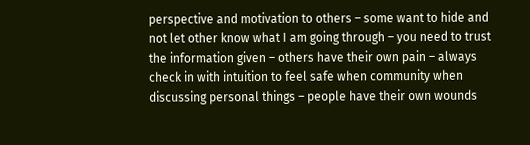perspective and motivation to others – some want to hide and not let other know what I am going through – you need to trust the information given – others have their own pain – always check in with intuition to feel safe when community when discussing personal things – people have their own wounds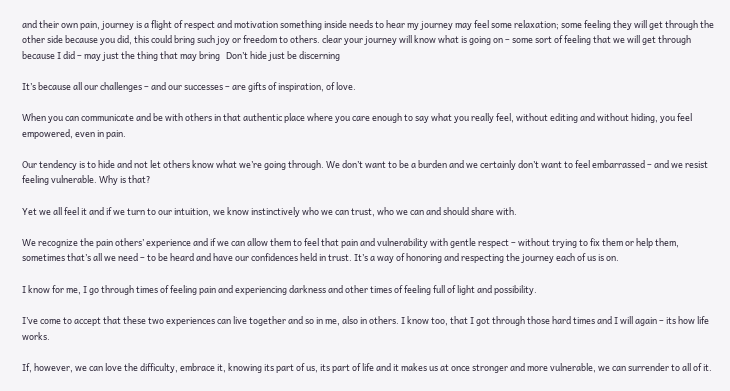and their own pain, journey is a flight of respect and motivation something inside needs to hear my journey may feel some relaxation; some feeling they will get through the other side because you did, this could bring such joy or freedom to others. clear your journey will know what is going on – some sort of feeling that we will get through because I did – may just the thing that may bring   Don’t hide just be discerning

It’s because all our challenges – and our successes – are gifts of inspiration, of love.

When you can communicate and be with others in that authentic place where you care enough to say what you really feel, without editing and without hiding, you feel empowered, even in pain.

Our tendency is to hide and not let others know what we’re going through. We don’t want to be a burden and we certainly don’t want to feel embarrassed – and we resist feeling vulnerable. Why is that?

Yet we all feel it and if we turn to our intuition, we know instinctively who we can trust, who we can and should share with.

We recognize the pain others’ experience and if we can allow them to feel that pain and vulnerability with gentle respect – without trying to fix them or help them, sometimes that’s all we need – to be heard and have our confidences held in trust. It’s a way of honoring and respecting the journey each of us is on.

I know for me, I go through times of feeling pain and experiencing darkness and other times of feeling full of light and possibility.

I’ve come to accept that these two experiences can live together and so in me, also in others. I know too, that I got through those hard times and I will again – its how life works.

If, however, we can love the difficulty, embrace it, knowing its part of us, its part of life and it makes us at once stronger and more vulnerable, we can surrender to all of it.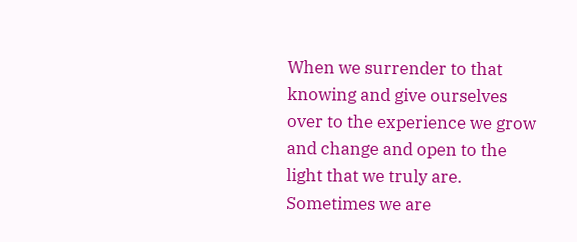When we surrender to that knowing and give ourselves over to the experience we grow and change and open to the light that we truly are. Sometimes we are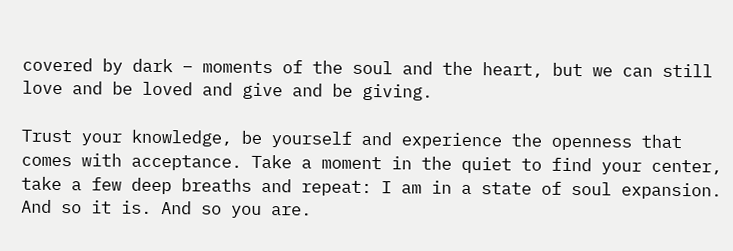covered by dark – moments of the soul and the heart, but we can still love and be loved and give and be giving.

Trust your knowledge, be yourself and experience the openness that comes with acceptance. Take a moment in the quiet to find your center, take a few deep breaths and repeat: I am in a state of soul expansion. And so it is. And so you are.